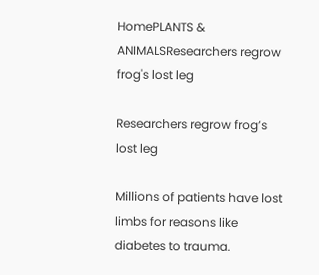HomePLANTS & ANIMALSResearchers regrow frog's lost leg

Researchers regrow frog’s lost leg

Millions of patients have lost limbs for reasons like diabetes to trauma.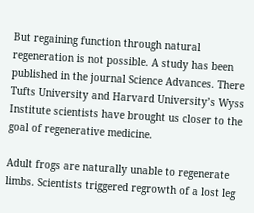But regaining function through natural regeneration is not possible. A study has been published in the journal Science Advances. There Tufts University and Harvard University’s Wyss Institute scientists have brought us closer to the goal of regenerative medicine.

Adult frogs are naturally unable to regenerate limbs. Scientists triggered regrowth of a lost leg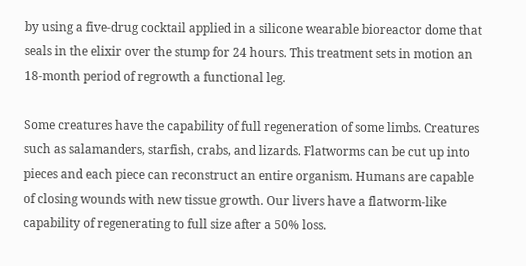by using a five-drug cocktail applied in a silicone wearable bioreactor dome that seals in the elixir over the stump for 24 hours. This treatment sets in motion an 18-month period of regrowth a functional leg.

Some creatures have the capability of full regeneration of some limbs. Creatures such as salamanders, starfish, crabs, and lizards. Flatworms can be cut up into pieces and each piece can reconstruct an entire organism. Humans are capable of closing wounds with new tissue growth. Our livers have a flatworm-like capability of regenerating to full size after a 50% loss.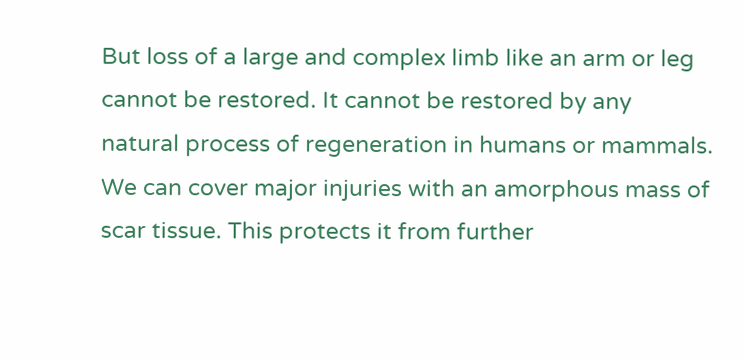But loss of a large and complex limb like an arm or leg cannot be restored. It cannot be restored by any natural process of regeneration in humans or mammals. We can cover major injuries with an amorphous mass of scar tissue. This protects it from further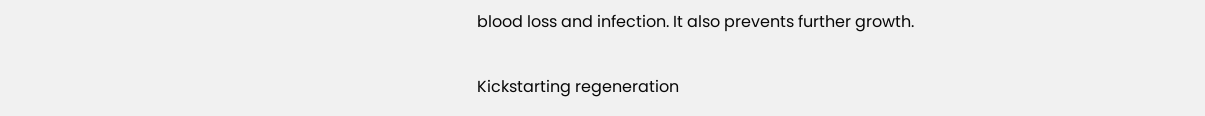blood loss and infection. It also prevents further growth.

Kickstarting regeneration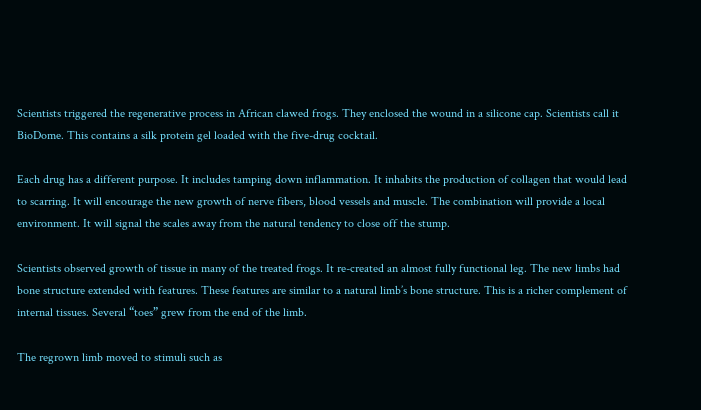Scientists triggered the regenerative process in African clawed frogs. They enclosed the wound in a silicone cap. Scientists call it BioDome. This contains a silk protein gel loaded with the five-drug cocktail.

Each drug has a different purpose. It includes tamping down inflammation. It inhabits the production of collagen that would lead to scarring. It will encourage the new growth of nerve fibers, blood vessels and muscle. The combination will provide a local environment. It will signal the scales away from the natural tendency to close off the stump.

Scientists observed growth of tissue in many of the treated frogs. It re-created an almost fully functional leg. The new limbs had bone structure extended with features. These features are similar to a natural limb’s bone structure. This is a richer complement of internal tissues. Several “toes” grew from the end of the limb.

The regrown limb moved to stimuli such as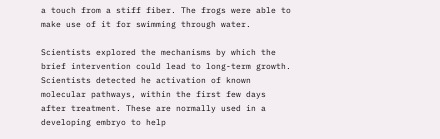a touch from a stiff fiber. The frogs were able to make use of it for swimming through water.

Scientists explored the mechanisms by which the brief intervention could lead to long-term growth. Scientists detected he activation of known molecular pathways, within the first few days after treatment. These are normally used in a developing embryo to help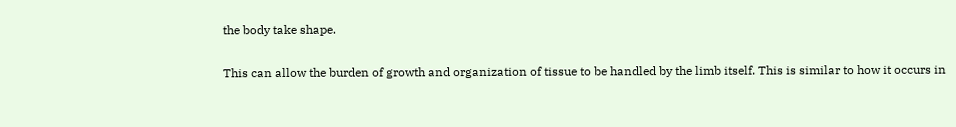the body take shape.

This can allow the burden of growth and organization of tissue to be handled by the limb itself. This is similar to how it occurs in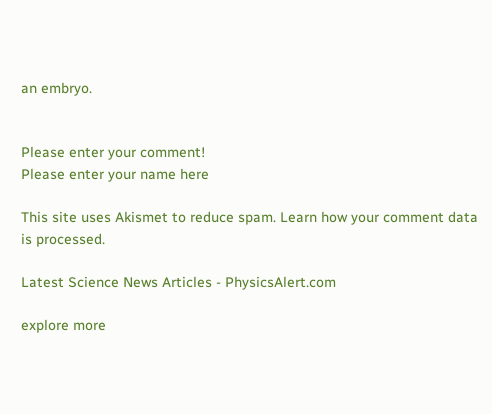an embryo.


Please enter your comment!
Please enter your name here

This site uses Akismet to reduce spam. Learn how your comment data is processed.

Latest Science News Articles - PhysicsAlert.com

explore more